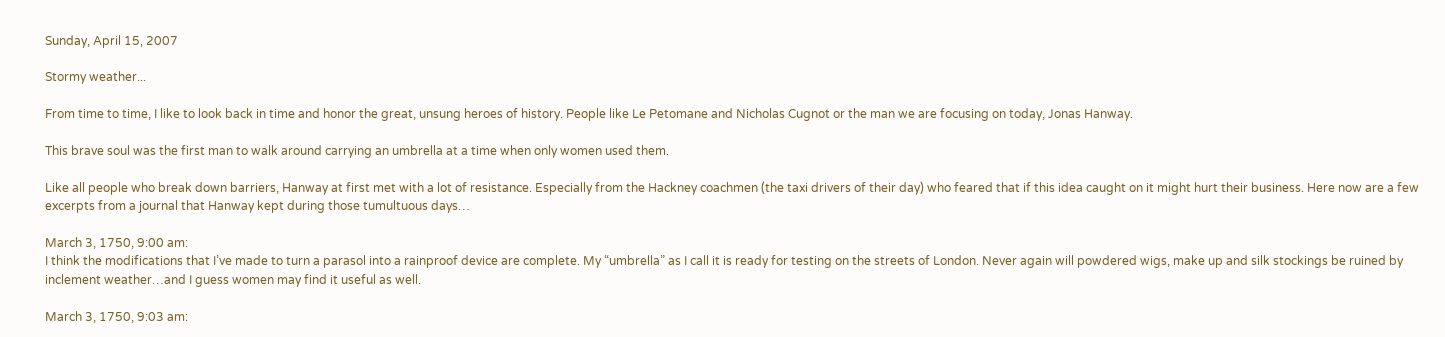Sunday, April 15, 2007

Stormy weather...

From time to time, I like to look back in time and honor the great, unsung heroes of history. People like Le Petomane and Nicholas Cugnot or the man we are focusing on today, Jonas Hanway.

This brave soul was the first man to walk around carrying an umbrella at a time when only women used them.

Like all people who break down barriers, Hanway at first met with a lot of resistance. Especially from the Hackney coachmen (the taxi drivers of their day) who feared that if this idea caught on it might hurt their business. Here now are a few excerpts from a journal that Hanway kept during those tumultuous days…

March 3, 1750, 9:00 am:
I think the modifications that I’ve made to turn a parasol into a rainproof device are complete. My “umbrella” as I call it is ready for testing on the streets of London. Never again will powdered wigs, make up and silk stockings be ruined by inclement weather…and I guess women may find it useful as well.

March 3, 1750, 9:03 am: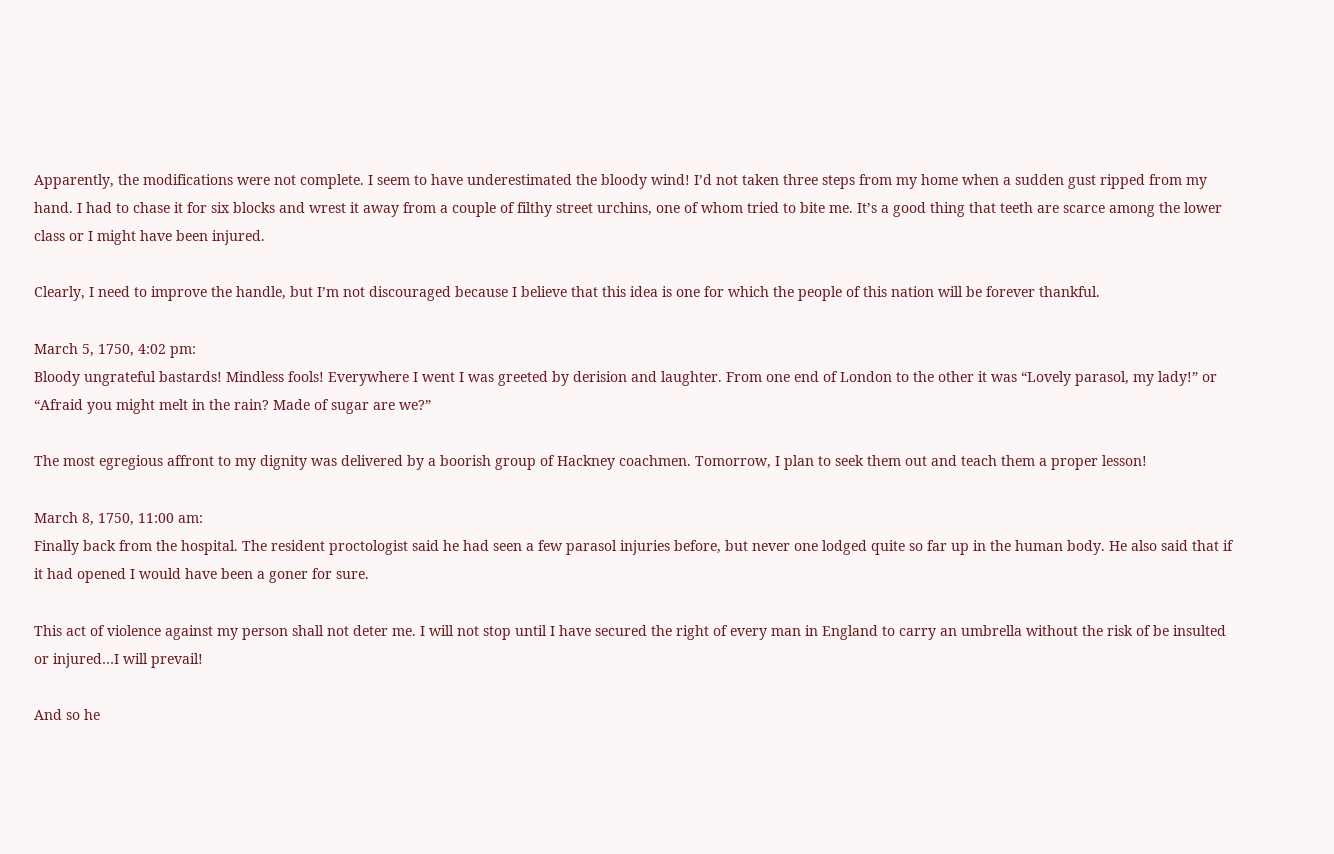Apparently, the modifications were not complete. I seem to have underestimated the bloody wind! I’d not taken three steps from my home when a sudden gust ripped from my hand. I had to chase it for six blocks and wrest it away from a couple of filthy street urchins, one of whom tried to bite me. It’s a good thing that teeth are scarce among the lower class or I might have been injured.

Clearly, I need to improve the handle, but I’m not discouraged because I believe that this idea is one for which the people of this nation will be forever thankful.

March 5, 1750, 4:02 pm:
Bloody ungrateful bastards! Mindless fools! Everywhere I went I was greeted by derision and laughter. From one end of London to the other it was “Lovely parasol, my lady!” or “Afraid you might melt in the rain? Made of sugar are we?”

The most egregious affront to my dignity was delivered by a boorish group of Hackney coachmen. Tomorrow, I plan to seek them out and teach them a proper lesson!

March 8, 1750, 11:00 am:
Finally back from the hospital. The resident proctologist said he had seen a few parasol injuries before, but never one lodged quite so far up in the human body. He also said that if it had opened I would have been a goner for sure.

This act of violence against my person shall not deter me. I will not stop until I have secured the right of every man in England to carry an umbrella without the risk of be insulted or injured…I will prevail!

And so he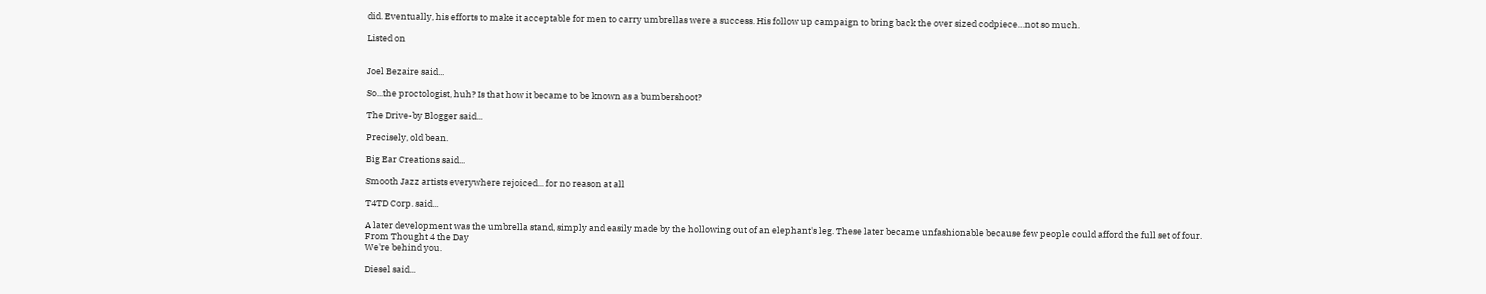did. Eventually, his efforts to make it acceptable for men to carry umbrellas were a success. His follow up campaign to bring back the over sized codpiece…not so much.

Listed on


Joel Bezaire said...

So...the proctologist, huh? Is that how it became to be known as a bumbershoot?

The Drive-by Blogger said...

Precisely, old bean.

Big Ear Creations said...

Smooth Jazz artists everywhere rejoiced... for no reason at all

T4TD Corp. said...

A later development was the umbrella stand, simply and easily made by the hollowing out of an elephant's leg. These later became unfashionable because few people could afford the full set of four.
From Thought 4 the Day
We're behind you.

Diesel said...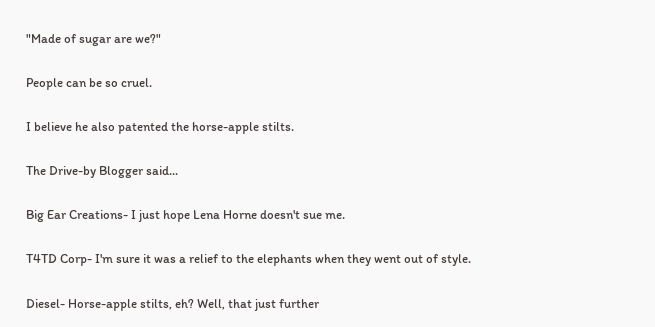"Made of sugar are we?"

People can be so cruel.

I believe he also patented the horse-apple stilts.

The Drive-by Blogger said...

Big Ear Creations- I just hope Lena Horne doesn't sue me.

T4TD Corp- I'm sure it was a relief to the elephants when they went out of style.

Diesel- Horse-apple stilts, eh? Well, that just further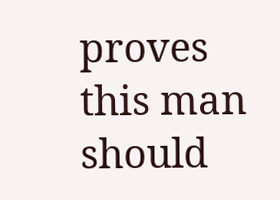proves this man should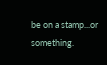be on a stamp...or something.